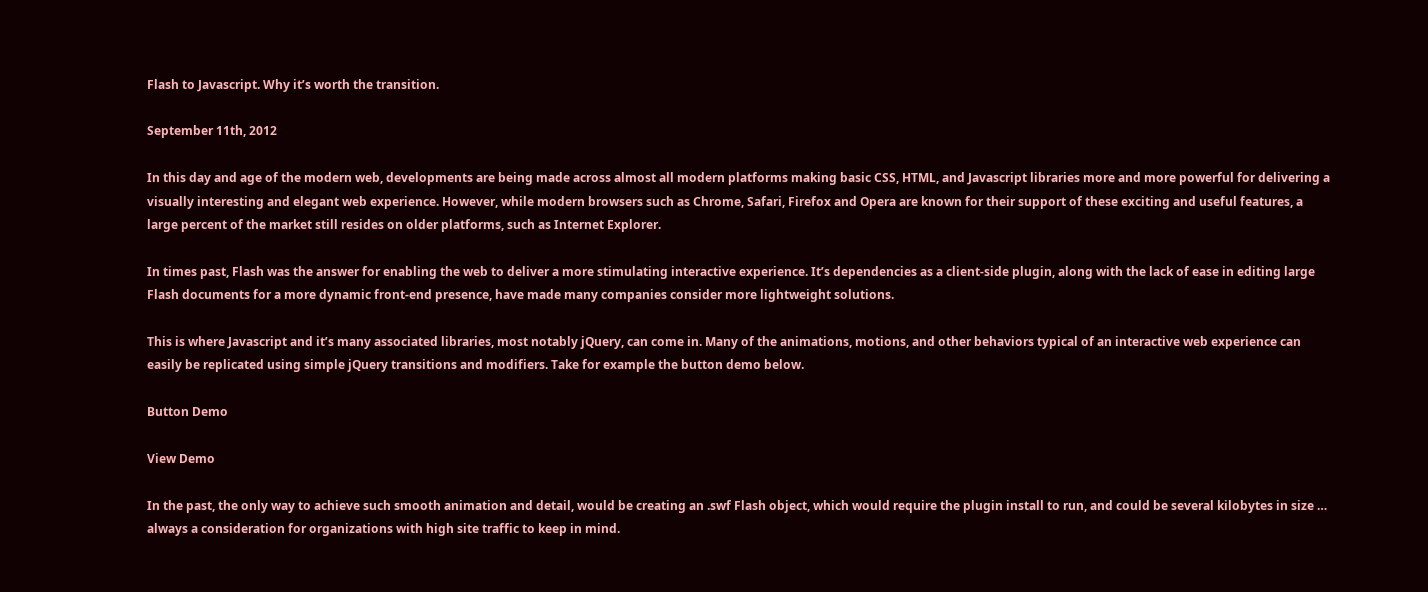Flash to Javascript. Why it’s worth the transition.

September 11th, 2012

In this day and age of the modern web, developments are being made across almost all modern platforms making basic CSS, HTML, and Javascript libraries more and more powerful for delivering a visually interesting and elegant web experience. However, while modern browsers such as Chrome, Safari, Firefox and Opera are known for their support of these exciting and useful features, a large percent of the market still resides on older platforms, such as Internet Explorer.

In times past, Flash was the answer for enabling the web to deliver a more stimulating interactive experience. It’s dependencies as a client-side plugin, along with the lack of ease in editing large Flash documents for a more dynamic front-end presence, have made many companies consider more lightweight solutions.

This is where Javascript and it’s many associated libraries, most notably jQuery, can come in. Many of the animations, motions, and other behaviors typical of an interactive web experience can easily be replicated using simple jQuery transitions and modifiers. Take for example the button demo below.

Button Demo

View Demo

In the past, the only way to achieve such smooth animation and detail, would be creating an .swf Flash object, which would require the plugin install to run, and could be several kilobytes in size … always a consideration for organizations with high site traffic to keep in mind.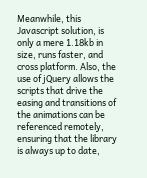Meanwhile, this Javascript solution, is only a mere 1.18kb in size, runs faster, and cross platform. Also, the use of jQuery allows the scripts that drive the easing and transitions of the animations can be referenced remotely, ensuring that the library is always up to date,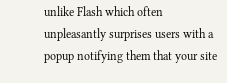unlike Flash which often unpleasantly surprises users with a popup notifying them that your site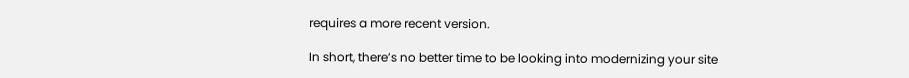requires a more recent version.

In short, there’s no better time to be looking into modernizing your site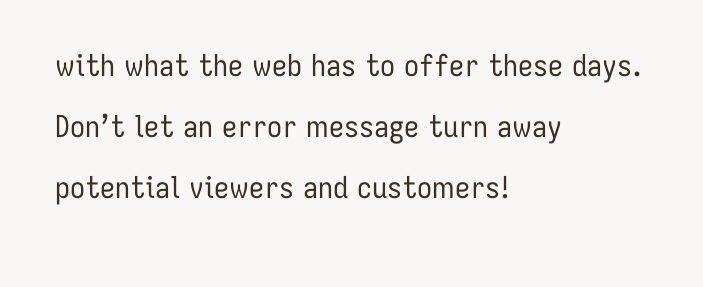with what the web has to offer these days. Don’t let an error message turn away potential viewers and customers!